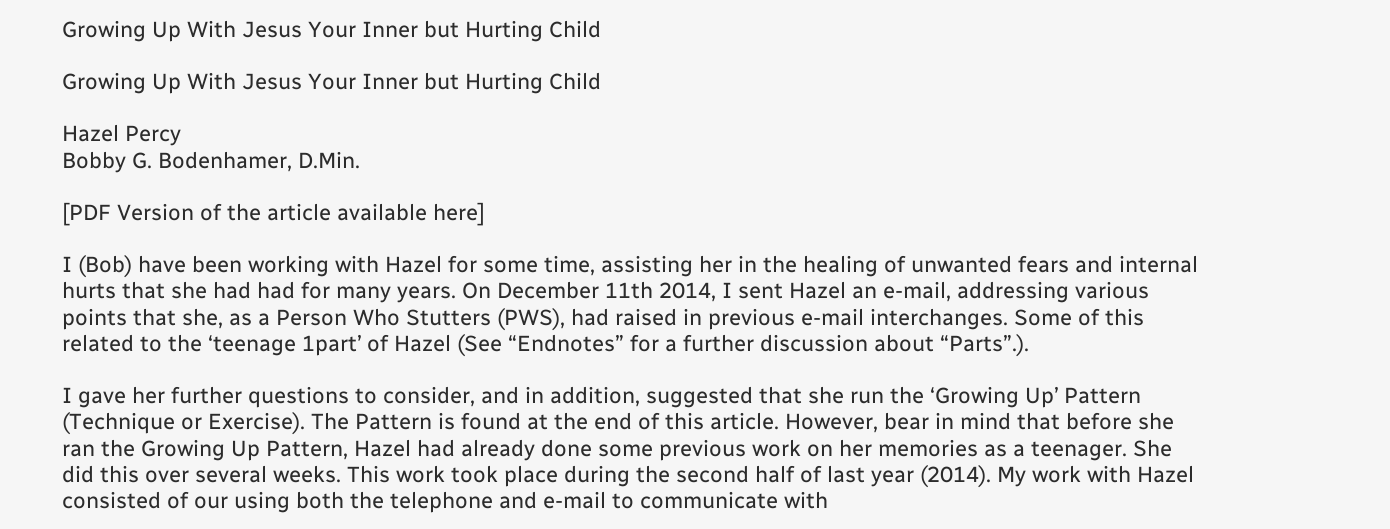Growing Up With Jesus Your Inner but Hurting Child

Growing Up With Jesus Your Inner but Hurting Child

Hazel Percy
Bobby G. Bodenhamer, D.Min.

[PDF Version of the article available here]

I (Bob) have been working with Hazel for some time, assisting her in the healing of unwanted fears and internal hurts that she had had for many years. On December 11th 2014, I sent Hazel an e-mail, addressing various points that she, as a Person Who Stutters (PWS), had raised in previous e-mail interchanges. Some of this related to the ‘teenage 1part’ of Hazel (See “Endnotes” for a further discussion about “Parts”.).

I gave her further questions to consider, and in addition, suggested that she run the ‘Growing Up’ Pattern (Technique or Exercise). The Pattern is found at the end of this article. However, bear in mind that before she ran the Growing Up Pattern, Hazel had already done some previous work on her memories as a teenager. She did this over several weeks. This work took place during the second half of last year (2014). My work with Hazel consisted of our using both the telephone and e-mail to communicate with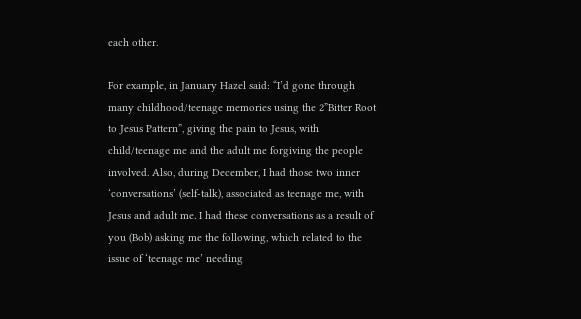each other.

For example, in January Hazel said: “I’d gone through many childhood/teenage memories using the 2”Bitter Root to Jesus Pattern”, giving the pain to Jesus, with child/teenage me and the adult me forgiving the people involved. Also, during December, I had those two inner ‘conversations’ (self-talk), associated as teenage me, with Jesus and adult me. I had these conversations as a result of you (Bob) asking me the following, which related to the issue of ‘teenage me’ needing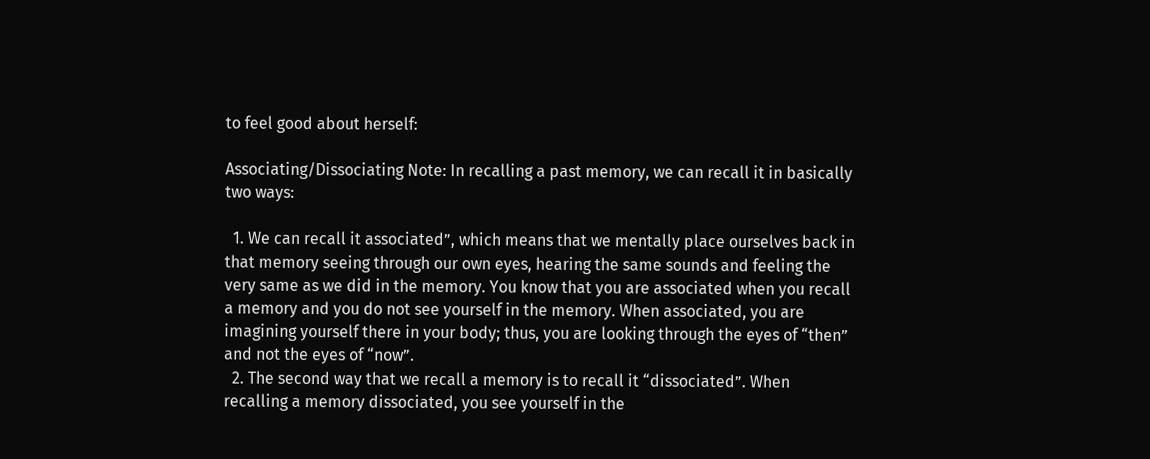to feel good about herself:

Associating/Dissociating Note: In recalling a past memory, we can recall it in basically two ways:

  1. We can recall it associated”, which means that we mentally place ourselves back in that memory seeing through our own eyes, hearing the same sounds and feeling the very same as we did in the memory. You know that you are associated when you recall a memory and you do not see yourself in the memory. When associated, you are imagining yourself there in your body; thus, you are looking through the eyes of “then” and not the eyes of “now”.
  2. The second way that we recall a memory is to recall it “dissociated”. When recalling a memory dissociated, you see yourself in the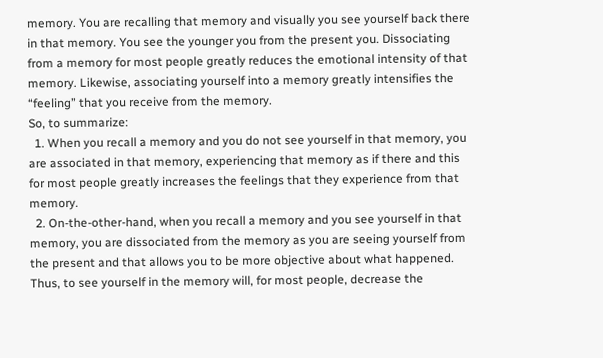memory. You are recalling that memory and visually you see yourself back there in that memory. You see the younger you from the present you. Dissociating from a memory for most people greatly reduces the emotional intensity of that memory. Likewise, associating yourself into a memory greatly intensifies the “feeling” that you receive from the memory.
So, to summarize:
  1. When you recall a memory and you do not see yourself in that memory, you are associated in that memory, experiencing that memory as if there and this for most people greatly increases the feelings that they experience from that memory.
  2. On-the-other-hand, when you recall a memory and you see yourself in that memory, you are dissociated from the memory as you are seeing yourself from the present and that allows you to be more objective about what happened. Thus, to see yourself in the memory will, for most people, decrease the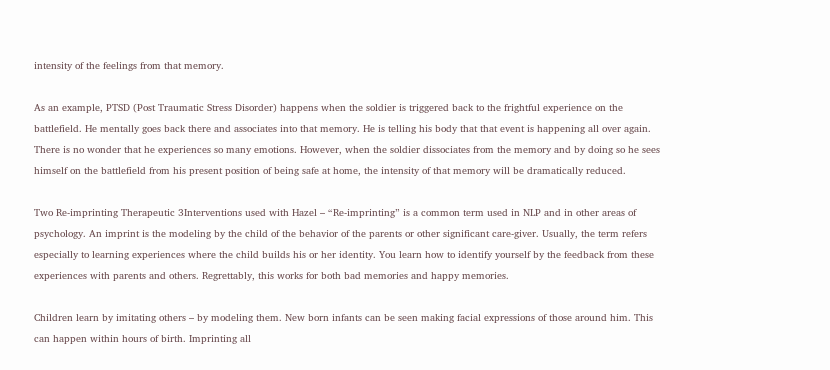intensity of the feelings from that memory.

As an example, PTSD (Post Traumatic Stress Disorder) happens when the soldier is triggered back to the frightful experience on the battlefield. He mentally goes back there and associates into that memory. He is telling his body that that event is happening all over again. There is no wonder that he experiences so many emotions. However, when the soldier dissociates from the memory and by doing so he sees himself on the battlefield from his present position of being safe at home, the intensity of that memory will be dramatically reduced.

Two Re-imprinting Therapeutic 3Interventions used with Hazel – “Re-imprinting” is a common term used in NLP and in other areas of psychology. An imprint is the modeling by the child of the behavior of the parents or other significant care-giver. Usually, the term refers especially to learning experiences where the child builds his or her identity. You learn how to identify yourself by the feedback from these experiences with parents and others. Regrettably, this works for both bad memories and happy memories.

Children learn by imitating others – by modeling them. New born infants can be seen making facial expressions of those around him. This can happen within hours of birth. Imprinting all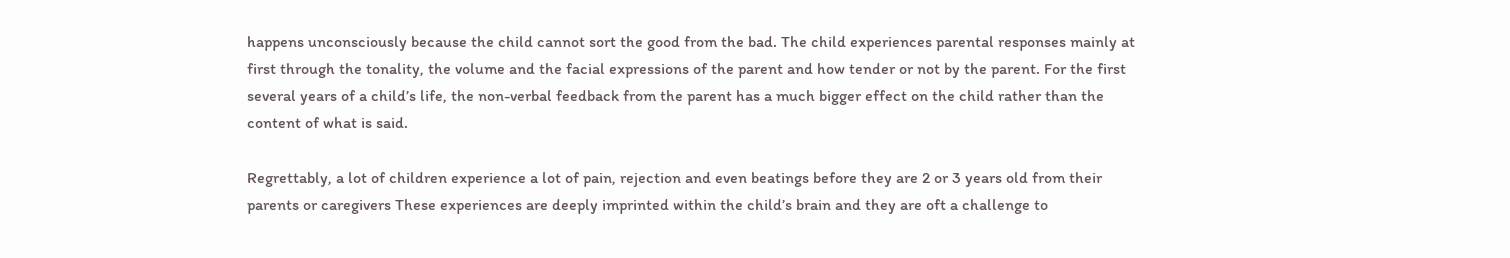happens unconsciously because the child cannot sort the good from the bad. The child experiences parental responses mainly at first through the tonality, the volume and the facial expressions of the parent and how tender or not by the parent. For the first several years of a child’s life, the non-verbal feedback from the parent has a much bigger effect on the child rather than the content of what is said.

Regrettably, a lot of children experience a lot of pain, rejection and even beatings before they are 2 or 3 years old from their parents or caregivers These experiences are deeply imprinted within the child’s brain and they are oft a challenge to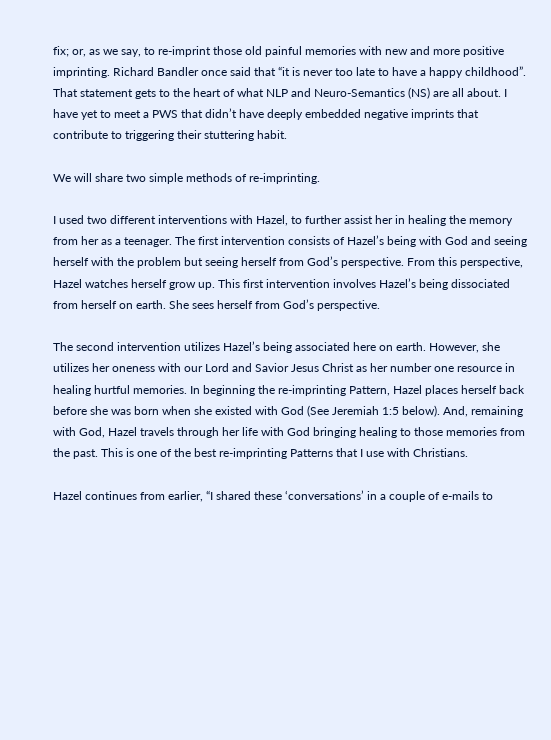fix; or, as we say, to re-imprint those old painful memories with new and more positive imprinting. Richard Bandler once said that “it is never too late to have a happy childhood”. That statement gets to the heart of what NLP and Neuro-Semantics (NS) are all about. I have yet to meet a PWS that didn’t have deeply embedded negative imprints that contribute to triggering their stuttering habit.

We will share two simple methods of re-imprinting.

I used two different interventions with Hazel, to further assist her in healing the memory from her as a teenager. The first intervention consists of Hazel’s being with God and seeing herself with the problem but seeing herself from God’s perspective. From this perspective, Hazel watches herself grow up. This first intervention involves Hazel’s being dissociated from herself on earth. She sees herself from God’s perspective.

The second intervention utilizes Hazel’s being associated here on earth. However, she utilizes her oneness with our Lord and Savior Jesus Christ as her number one resource in healing hurtful memories. In beginning the re-imprinting Pattern, Hazel places herself back before she was born when she existed with God (See Jeremiah 1:5 below). And, remaining with God, Hazel travels through her life with God bringing healing to those memories from the past. This is one of the best re-imprinting Patterns that I use with Christians.

Hazel continues from earlier, “I shared these ‘conversations’ in a couple of e-mails to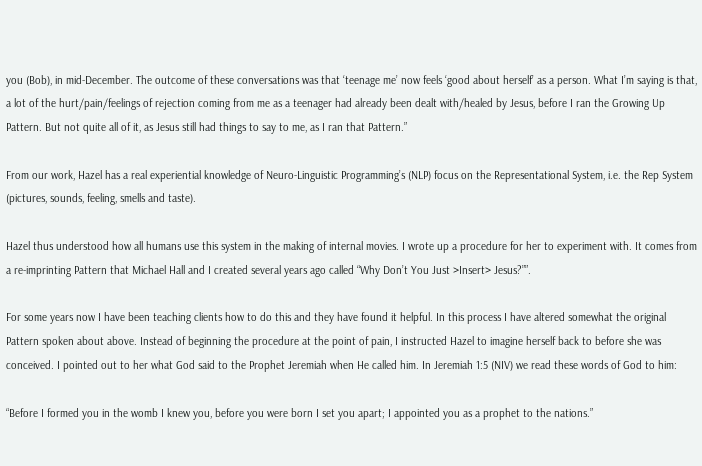you (Bob), in mid-December. The outcome of these conversations was that ‘teenage me’ now feels ‘good about herself’ as a person. What I’m saying is that, a lot of the hurt/pain/feelings of rejection coming from me as a teenager had already been dealt with/healed by Jesus, before I ran the Growing Up Pattern. But not quite all of it, as Jesus still had things to say to me, as I ran that Pattern.”

From our work, Hazel has a real experiential knowledge of Neuro-Linguistic Programming’s (NLP) focus on the Representational System, i.e. the Rep System (pictures, sounds, feeling, smells and taste).

Hazel thus understood how all humans use this system in the making of internal movies. I wrote up a procedure for her to experiment with. It comes from a re-imprinting Pattern that Michael Hall and I created several years ago called “Why Don’t You Just >Insert> Jesus?””.

For some years now I have been teaching clients how to do this and they have found it helpful. In this process I have altered somewhat the original Pattern spoken about above. Instead of beginning the procedure at the point of pain, I instructed Hazel to imagine herself back to before she was conceived. I pointed out to her what God said to the Prophet Jeremiah when He called him. In Jeremiah 1:5 (NIV) we read these words of God to him:

“Before I formed you in the womb I knew you, before you were born I set you apart; I appointed you as a prophet to the nations.”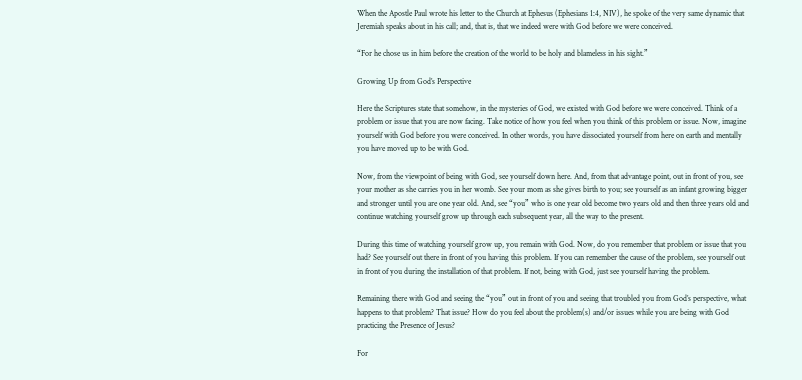When the Apostle Paul wrote his letter to the Church at Ephesus (Ephesians 1:4, NIV), he spoke of the very same dynamic that Jeremiah speaks about in his call; and, that is, that we indeed were with God before we were conceived.

“For he chose us in him before the creation of the world to be holy and blameless in his sight.”

Growing Up from God’s Perspective

Here the Scriptures state that somehow, in the mysteries of God, we existed with God before we were conceived. Think of a problem or issue that you are now facing. Take notice of how you feel when you think of this problem or issue. Now, imagine yourself with God before you were conceived. In other words, you have dissociated yourself from here on earth and mentally you have moved up to be with God.

Now, from the viewpoint of being with God, see yourself down here. And, from that advantage point, out in front of you, see your mother as she carries you in her womb. See your mom as she gives birth to you; see yourself as an infant growing bigger and stronger until you are one year old. And, see “you” who is one year old become two years old and then three years old and continue watching yourself grow up through each subsequent year, all the way to the present.

During this time of watching yourself grow up, you remain with God. Now, do you remember that problem or issue that you had? See yourself out there in front of you having this problem. If you can remember the cause of the problem, see yourself out in front of you during the installation of that problem. If not, being with God, just see yourself having the problem.

Remaining there with God and seeing the “you” out in front of you and seeing that troubled you from God’s perspective, what happens to that problem? That issue? How do you feel about the problem(s) and/or issues while you are being with God practicing the Presence of Jesus?

For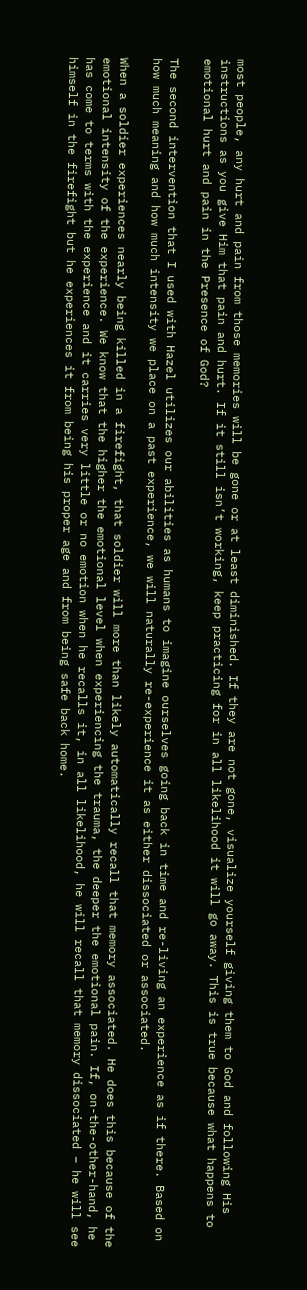most people, any hurt and pain from those memories will be gone or at least diminished. If they are not gone, visualize yourself giving them to God and following His instructions as you give Him that pain and hurt. If it still isn’t working, keep practicing for in all likelihood it will go away. This is true because what happens to emotional hurt and pain in the Presence of God?

The second intervention that I used with Hazel utilizes our abilities as humans to imagine ourselves going back in time and re-living an experience as if there. Based on how much meaning and how much intensity we place on a past experience, we will naturally re-experience it as either dissociated or associated.

When a soldier experiences nearly being killed in a firefight, that soldier will more than likely automatically recall that memory associated. He does this because of the emotional intensity of the experience. We know that the higher the emotional level when experiencing the trauma, the deeper the emotional pain. If, on-the-other-hand, he has come to terms with the experience and it carries very little or no emotion when he recalls it, in all likelihood, he will recall that memory dissociated – he will see himself in the firefight but he experiences it from being his proper age and from being safe back home.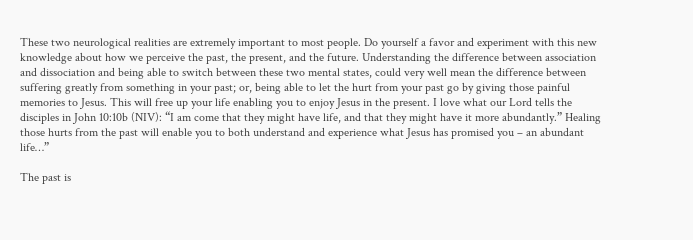These two neurological realities are extremely important to most people. Do yourself a favor and experiment with this new knowledge about how we perceive the past, the present, and the future. Understanding the difference between association and dissociation and being able to switch between these two mental states, could very well mean the difference between suffering greatly from something in your past; or, being able to let the hurt from your past go by giving those painful memories to Jesus. This will free up your life enabling you to enjoy Jesus in the present. I love what our Lord tells the disciples in John 10:10b (NIV): “I am come that they might have life, and that they might have it more abundantly.” Healing those hurts from the past will enable you to both understand and experience what Jesus has promised you – an abundant life…”

The past is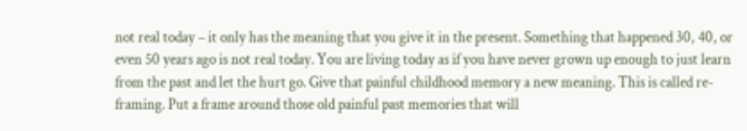not real today – it only has the meaning that you give it in the present. Something that happened 30, 40, or even 50 years ago is not real today. You are living today as if you have never grown up enough to just learn from the past and let the hurt go. Give that painful childhood memory a new meaning. This is called re-framing. Put a frame around those old painful past memories that will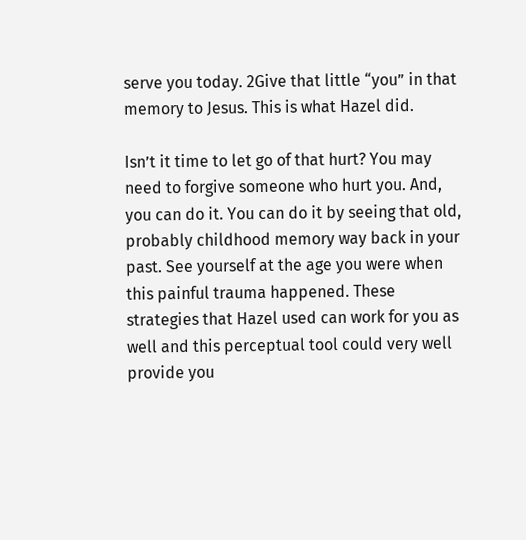serve you today. 2Give that little “you” in that memory to Jesus. This is what Hazel did.

Isn’t it time to let go of that hurt? You may need to forgive someone who hurt you. And, you can do it. You can do it by seeing that old, probably childhood memory way back in your past. See yourself at the age you were when this painful trauma happened. These strategies that Hazel used can work for you as well and this perceptual tool could very well provide you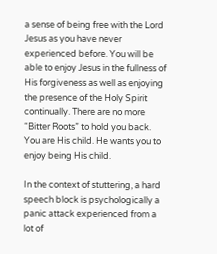a sense of being free with the Lord Jesus as you have never experienced before. You will be able to enjoy Jesus in the fullness of His forgiveness as well as enjoying the presence of the Holy Spirit continually. There are no more “Bitter Roots” to hold you back. You are His child. He wants you to enjoy being His child.

In the context of stuttering, a hard speech block is psychologically a panic attack experienced from a lot of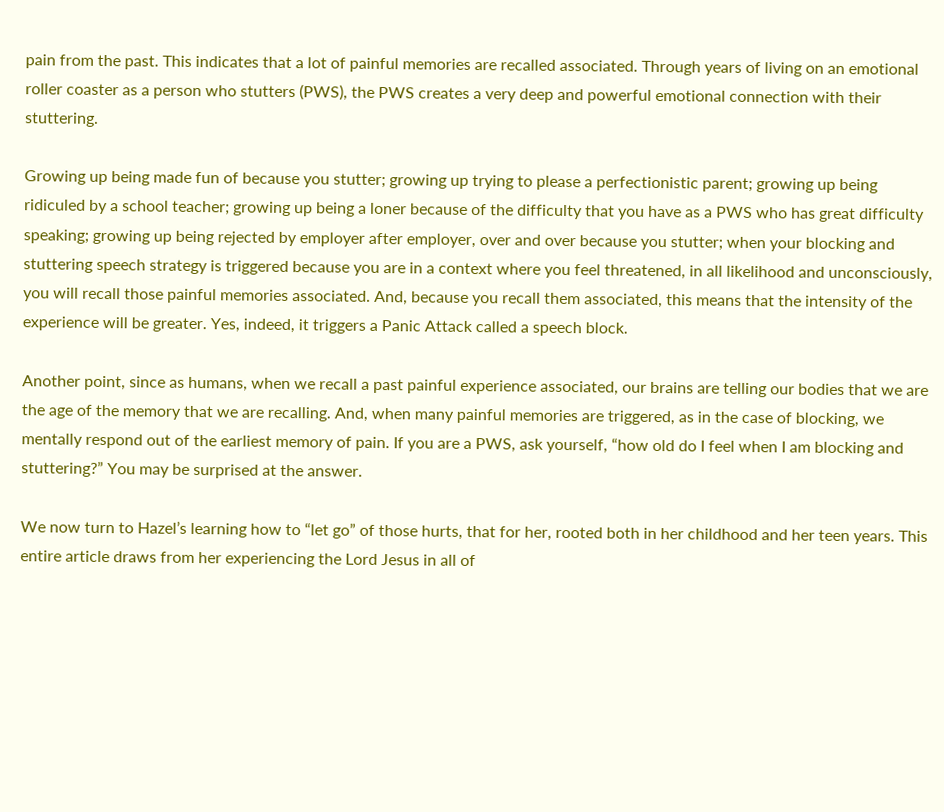pain from the past. This indicates that a lot of painful memories are recalled associated. Through years of living on an emotional roller coaster as a person who stutters (PWS), the PWS creates a very deep and powerful emotional connection with their stuttering.

Growing up being made fun of because you stutter; growing up trying to please a perfectionistic parent; growing up being ridiculed by a school teacher; growing up being a loner because of the difficulty that you have as a PWS who has great difficulty speaking; growing up being rejected by employer after employer, over and over because you stutter; when your blocking and stuttering speech strategy is triggered because you are in a context where you feel threatened, in all likelihood and unconsciously, you will recall those painful memories associated. And, because you recall them associated, this means that the intensity of the experience will be greater. Yes, indeed, it triggers a Panic Attack called a speech block.

Another point, since as humans, when we recall a past painful experience associated, our brains are telling our bodies that we are the age of the memory that we are recalling. And, when many painful memories are triggered, as in the case of blocking, we mentally respond out of the earliest memory of pain. If you are a PWS, ask yourself, “how old do I feel when I am blocking and stuttering?” You may be surprised at the answer.

We now turn to Hazel’s learning how to “let go” of those hurts, that for her, rooted both in her childhood and her teen years. This entire article draws from her experiencing the Lord Jesus in all of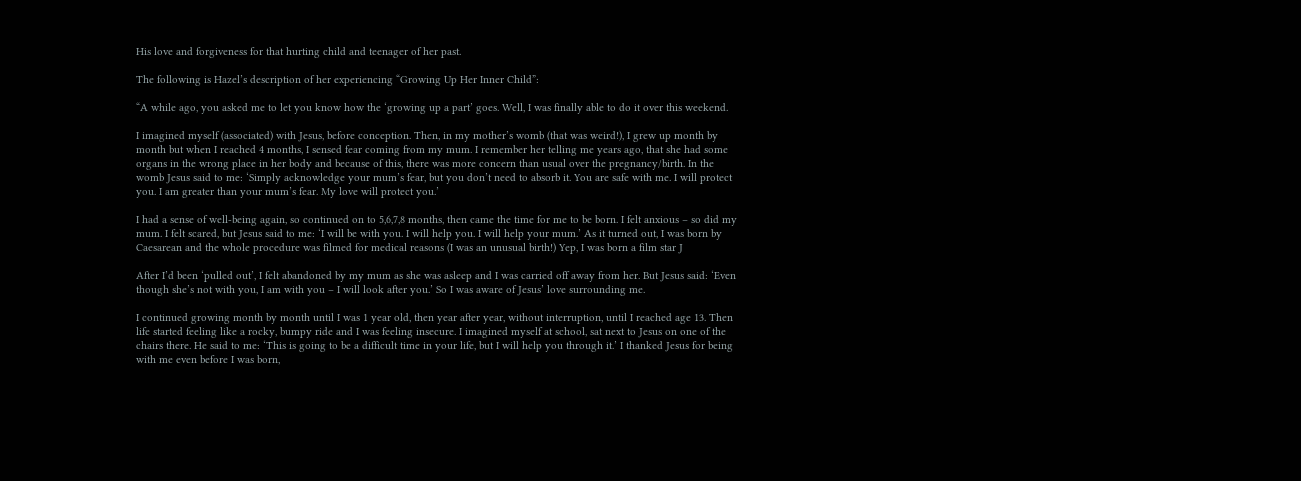His love and forgiveness for that hurting child and teenager of her past.

The following is Hazel’s description of her experiencing “Growing Up Her Inner Child”:

“A while ago, you asked me to let you know how the ‘growing up a part’ goes. Well, I was finally able to do it over this weekend.

I imagined myself (associated) with Jesus, before conception. Then, in my mother’s womb (that was weird!), I grew up month by month but when I reached 4 months, I sensed fear coming from my mum. I remember her telling me years ago, that she had some organs in the wrong place in her body and because of this, there was more concern than usual over the pregnancy/birth. In the womb Jesus said to me: ‘Simply acknowledge your mum’s fear, but you don’t need to absorb it. You are safe with me. I will protect you. I am greater than your mum’s fear. My love will protect you.’

I had a sense of well-being again, so continued on to 5,6,7,8 months, then came the time for me to be born. I felt anxious – so did my mum. I felt scared, but Jesus said to me: ‘I will be with you. I will help you. I will help your mum.’ As it turned out, I was born by Caesarean and the whole procedure was filmed for medical reasons (I was an unusual birth!) Yep, I was born a film star J

After I’d been ‘pulled out’, I felt abandoned by my mum as she was asleep and I was carried off away from her. But Jesus said: ‘Even though she’s not with you, I am with you – I will look after you.’ So I was aware of Jesus’ love surrounding me.

I continued growing month by month until I was 1 year old, then year after year, without interruption, until I reached age 13. Then life started feeling like a rocky, bumpy ride and I was feeling insecure. I imagined myself at school, sat next to Jesus on one of the chairs there. He said to me: ‘This is going to be a difficult time in your life, but I will help you through it.’ I thanked Jesus for being with me even before I was born,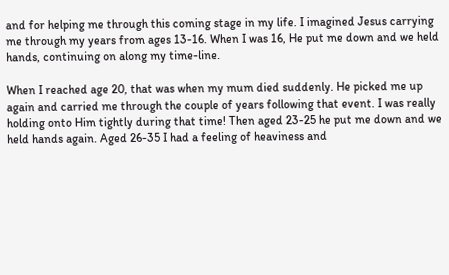and for helping me through this coming stage in my life. I imagined Jesus carrying me through my years from ages 13-16. When I was 16, He put me down and we held hands, continuing on along my time-line.

When I reached age 20, that was when my mum died suddenly. He picked me up again and carried me through the couple of years following that event. I was really holding onto Him tightly during that time! Then aged 23-25 he put me down and we held hands again. Aged 26-35 I had a feeling of heaviness and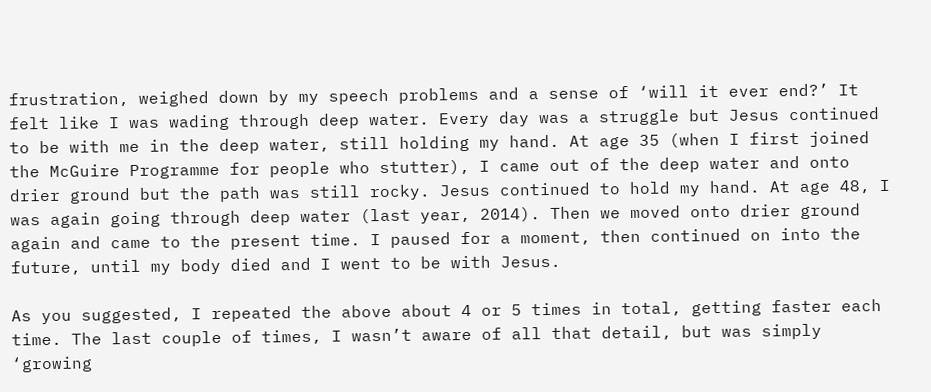frustration, weighed down by my speech problems and a sense of ‘will it ever end?’ It felt like I was wading through deep water. Every day was a struggle but Jesus continued to be with me in the deep water, still holding my hand. At age 35 (when I first joined the McGuire Programme for people who stutter), I came out of the deep water and onto drier ground but the path was still rocky. Jesus continued to hold my hand. At age 48, I was again going through deep water (last year, 2014). Then we moved onto drier ground again and came to the present time. I paused for a moment, then continued on into the future, until my body died and I went to be with Jesus.

As you suggested, I repeated the above about 4 or 5 times in total, getting faster each time. The last couple of times, I wasn’t aware of all that detail, but was simply ‘growing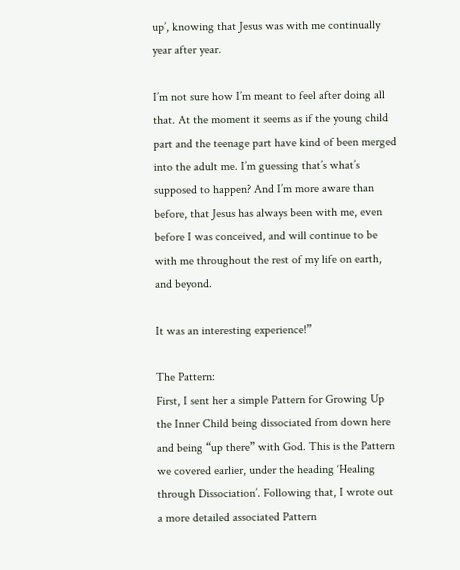up’, knowing that Jesus was with me continually year after year.

I’m not sure how I’m meant to feel after doing all that. At the moment it seems as if the young child part and the teenage part have kind of been merged into the adult me. I’m guessing that’s what’s supposed to happen? And I’m more aware than before, that Jesus has always been with me, even before I was conceived, and will continue to be with me throughout the rest of my life on earth, and beyond.

It was an interesting experience!”

The Pattern:
First, I sent her a simple Pattern for Growing Up the Inner Child being dissociated from down here and being “up there” with God. This is the Pattern we covered earlier, under the heading ‘Healing through Dissociation’. Following that, I wrote out a more detailed associated Pattern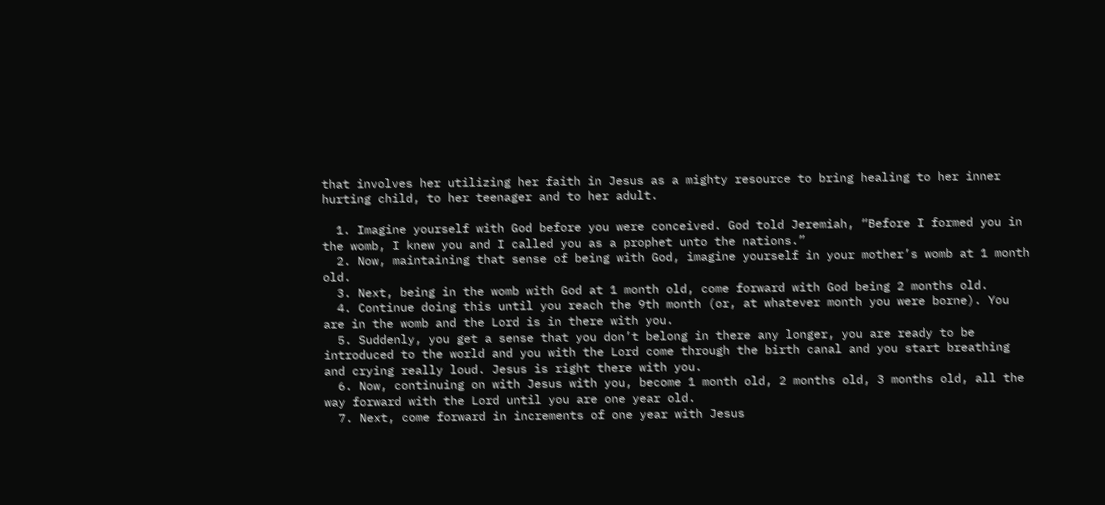that involves her utilizing her faith in Jesus as a mighty resource to bring healing to her inner hurting child, to her teenager and to her adult.

  1. Imagine yourself with God before you were conceived. God told Jeremiah, “Before I formed you in the womb, I knew you and I called you as a prophet unto the nations.”
  2. Now, maintaining that sense of being with God, imagine yourself in your mother’s womb at 1 month old.
  3. Next, being in the womb with God at 1 month old, come forward with God being 2 months old.
  4. Continue doing this until you reach the 9th month (or, at whatever month you were borne). You are in the womb and the Lord is in there with you.
  5. Suddenly, you get a sense that you don’t belong in there any longer, you are ready to be introduced to the world and you with the Lord come through the birth canal and you start breathing and crying really loud. Jesus is right there with you.
  6. Now, continuing on with Jesus with you, become 1 month old, 2 months old, 3 months old, all the way forward with the Lord until you are one year old.
  7. Next, come forward in increments of one year with Jesus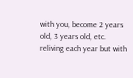with you, become 2 years old, 3 years old, etc. reliving each year but with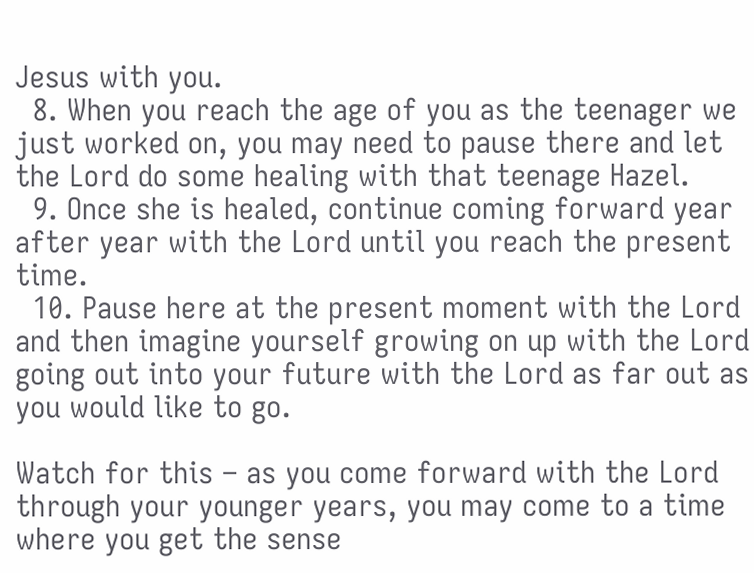Jesus with you.
  8. When you reach the age of you as the teenager we just worked on, you may need to pause there and let the Lord do some healing with that teenage Hazel.
  9. Once she is healed, continue coming forward year after year with the Lord until you reach the present time.
  10. Pause here at the present moment with the Lord and then imagine yourself growing on up with the Lord going out into your future with the Lord as far out as you would like to go.

Watch for this – as you come forward with the Lord through your younger years, you may come to a time where you get the sense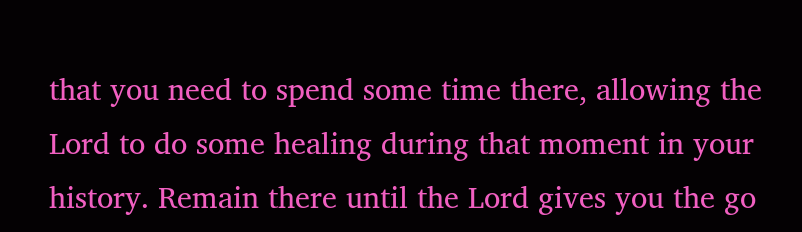that you need to spend some time there, allowing the Lord to do some healing during that moment in your history. Remain there until the Lord gives you the go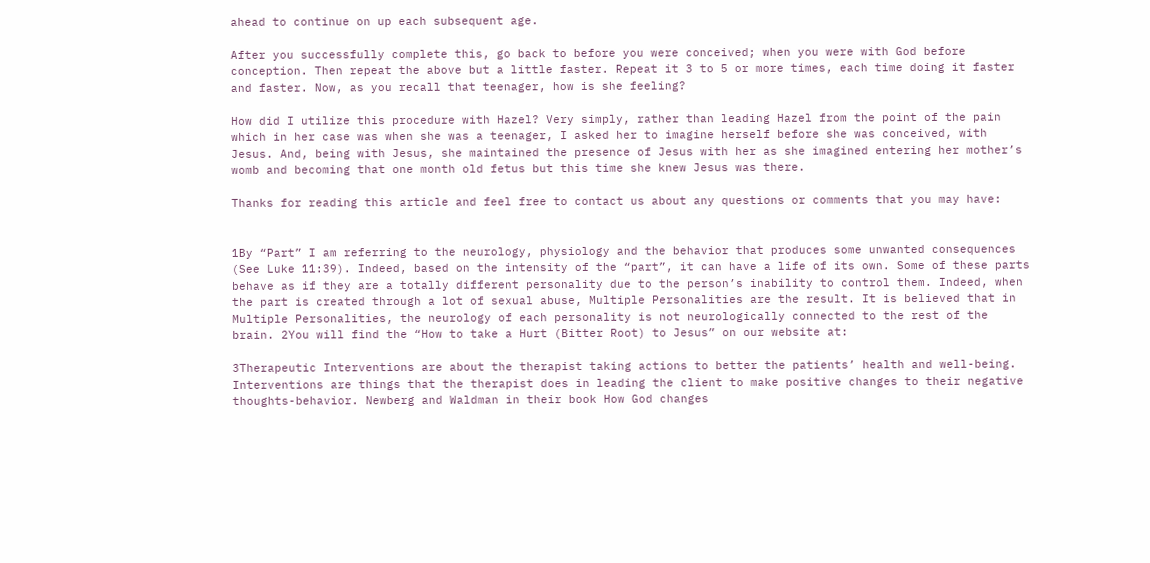ahead to continue on up each subsequent age.

After you successfully complete this, go back to before you were conceived; when you were with God before conception. Then repeat the above but a little faster. Repeat it 3 to 5 or more times, each time doing it faster and faster. Now, as you recall that teenager, how is she feeling?

How did I utilize this procedure with Hazel? Very simply, rather than leading Hazel from the point of the pain which in her case was when she was a teenager, I asked her to imagine herself before she was conceived, with Jesus. And, being with Jesus, she maintained the presence of Jesus with her as she imagined entering her mother’s womb and becoming that one month old fetus but this time she knew Jesus was there.

Thanks for reading this article and feel free to contact us about any questions or comments that you may have:


1By “Part” I am referring to the neurology, physiology and the behavior that produces some unwanted consequences (See Luke 11:39). Indeed, based on the intensity of the “part”, it can have a life of its own. Some of these parts behave as if they are a totally different personality due to the person’s inability to control them. Indeed, when the part is created through a lot of sexual abuse, Multiple Personalities are the result. It is believed that in Multiple Personalities, the neurology of each personality is not neurologically connected to the rest of the brain. 2You will find the “How to take a Hurt (Bitter Root) to Jesus” on our website at:

3Therapeutic Interventions are about the therapist taking actions to better the patients’ health and well-being. Interventions are things that the therapist does in leading the client to make positive changes to their negative thoughts-behavior. Newberg and Waldman in their book How God changes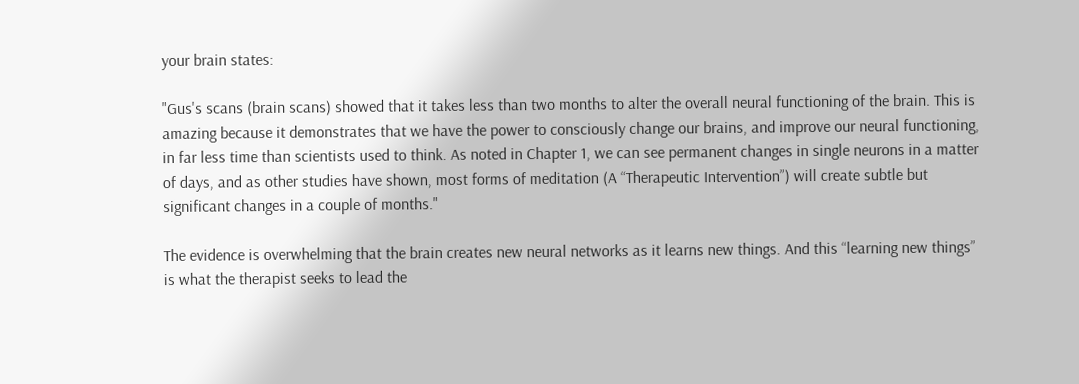your brain states:

"Gus's scans (brain scans) showed that it takes less than two months to alter the overall neural functioning of the brain. This is amazing because it demonstrates that we have the power to consciously change our brains, and improve our neural functioning, in far less time than scientists used to think. As noted in Chapter 1, we can see permanent changes in single neurons in a matter of days, and as other studies have shown, most forms of meditation (A “Therapeutic Intervention”) will create subtle but significant changes in a couple of months."

The evidence is overwhelming that the brain creates new neural networks as it learns new things. And this “learning new things” is what the therapist seeks to lead the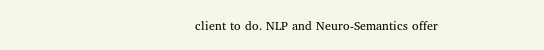client to do. NLP and Neuro-Semantics offer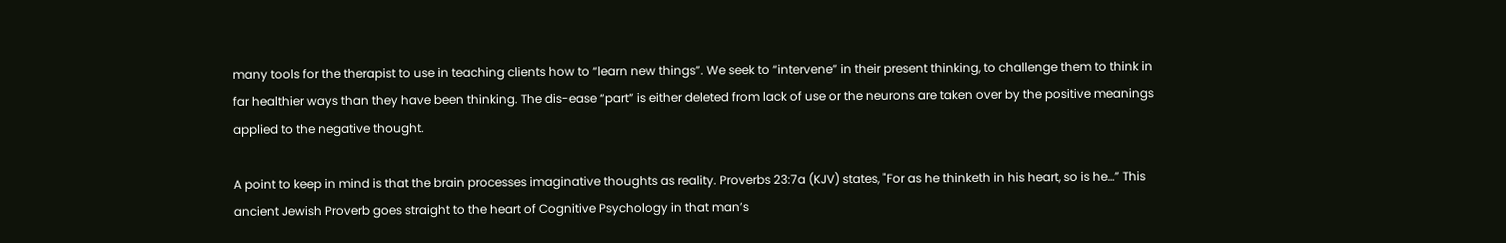many tools for the therapist to use in teaching clients how to “learn new things”. We seek to “intervene” in their present thinking, to challenge them to think in far healthier ways than they have been thinking. The dis-ease “part” is either deleted from lack of use or the neurons are taken over by the positive meanings applied to the negative thought.

A point to keep in mind is that the brain processes imaginative thoughts as reality. Proverbs 23:7a (KJV) states, "For as he thinketh in his heart, so is he…” This ancient Jewish Proverb goes straight to the heart of Cognitive Psychology in that man’s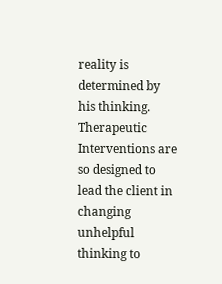reality is determined by his thinking. Therapeutic Interventions are so designed to lead the client in changing unhelpful thinking to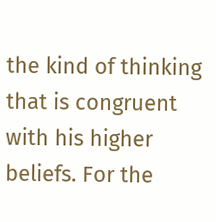the kind of thinking that is congruent with his higher beliefs. For the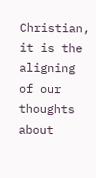Christian, it is the aligning of our thoughts about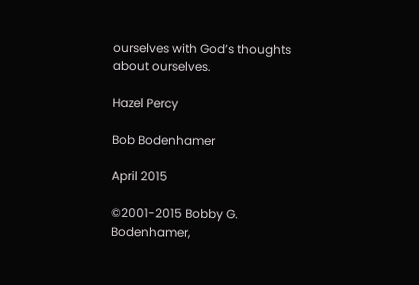ourselves with God’s thoughts about ourselves.

Hazel Percy

Bob Bodenhamer

April 2015

©2001-2015 Bobby G. Bodenhamer,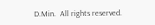D.Min.  All rights reserved.